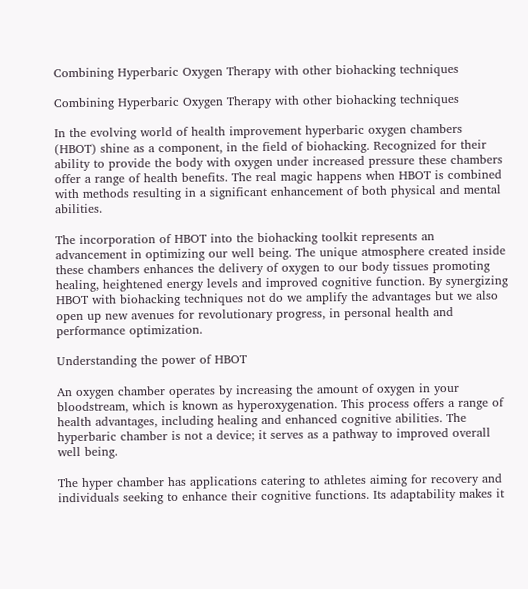Combining Hyperbaric Oxygen Therapy with other biohacking techniques

Combining Hyperbaric Oxygen Therapy with other biohacking techniques

In the evolving world of health improvement hyperbaric oxygen chambers (HBOT) shine as a component, in the field of biohacking. Recognized for their ability to provide the body with oxygen under increased pressure these chambers offer a range of health benefits. The real magic happens when HBOT is combined with methods resulting in a significant enhancement of both physical and mental abilities.

The incorporation of HBOT into the biohacking toolkit represents an advancement in optimizing our well being. The unique atmosphere created inside these chambers enhances the delivery of oxygen to our body tissues promoting healing, heightened energy levels and improved cognitive function. By synergizing HBOT with biohacking techniques not do we amplify the advantages but we also open up new avenues for revolutionary progress, in personal health and performance optimization.

Understanding the power of HBOT

An oxygen chamber operates by increasing the amount of oxygen in your bloodstream, which is known as hyperoxygenation. This process offers a range of health advantages, including healing and enhanced cognitive abilities. The hyperbaric chamber is not a device; it serves as a pathway to improved overall well being.

The hyper chamber has applications catering to athletes aiming for recovery and individuals seeking to enhance their cognitive functions. Its adaptability makes it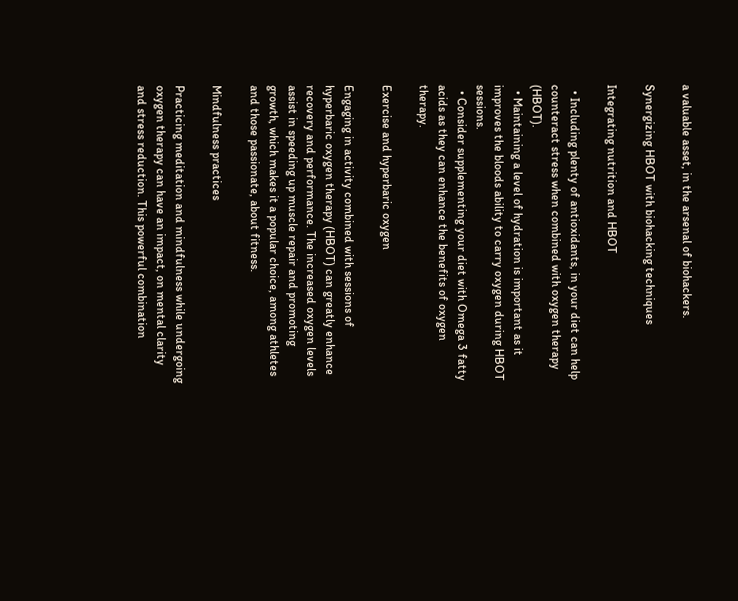a valuable asset, in the arsenal of biohackers.

Synergizing HBOT with biohacking techniques

Integrating nutrition and HBOT

  • Including plenty of antioxidants, in your diet can help counteract stress when combined with oxygen therapy (HBOT).
  • Maintaining a level of hydration is important as it improves the bloods ability to carry oxygen during HBOT sessions.
  • Consider supplementing your diet with Omega 3 fatty acids as they can enhance the benefits of oxygen therapy.

Exercise and hyperbaric oxygen

Engaging in activity combined with sessions of hyperbaric oxygen therapy (HBOT) can greatly enhance recovery and performance. The increased oxygen levels assist in speeding up muscle repair and promoting growth, which makes it a popular choice, among athletes and those passionate, about fitness.

Mindfulness practices

Practicing meditation and mindfulness while undergoing oxygen therapy can have an impact, on mental clarity and stress reduction. This powerful combination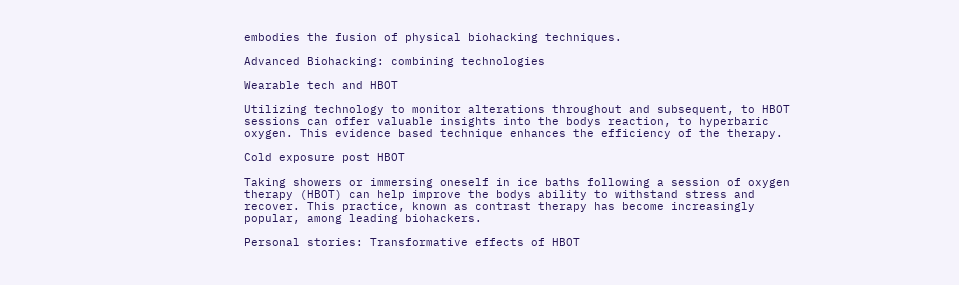embodies the fusion of physical biohacking techniques.

Advanced Biohacking: combining technologies

Wearable tech and HBOT

Utilizing technology to monitor alterations throughout and subsequent, to HBOT sessions can offer valuable insights into the bodys reaction, to hyperbaric oxygen. This evidence based technique enhances the efficiency of the therapy.

Cold exposure post HBOT

Taking showers or immersing oneself in ice baths following a session of oxygen therapy (HBOT) can help improve the bodys ability to withstand stress and recover. This practice, known as contrast therapy has become increasingly popular, among leading biohackers.

Personal stories: Transformative effects of HBOT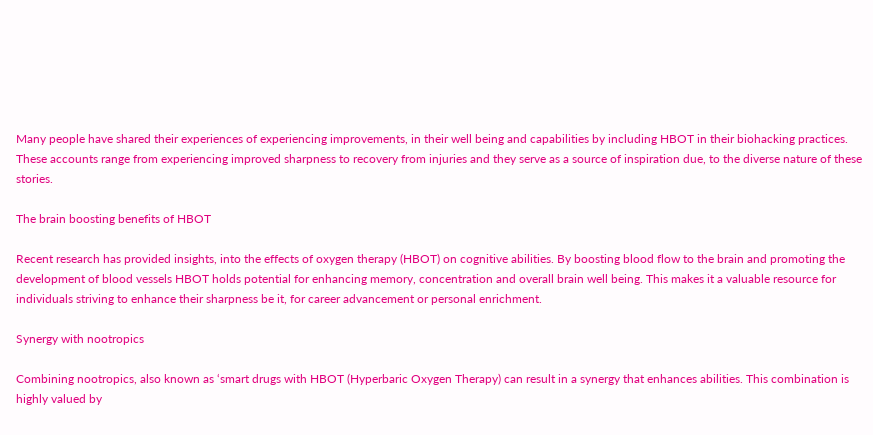Many people have shared their experiences of experiencing improvements, in their well being and capabilities by including HBOT in their biohacking practices. These accounts range from experiencing improved sharpness to recovery from injuries and they serve as a source of inspiration due, to the diverse nature of these stories.

The brain boosting benefits of HBOT

Recent research has provided insights, into the effects of oxygen therapy (HBOT) on cognitive abilities. By boosting blood flow to the brain and promoting the development of blood vessels HBOT holds potential for enhancing memory, concentration and overall brain well being. This makes it a valuable resource for individuals striving to enhance their sharpness be it, for career advancement or personal enrichment.

Synergy with nootropics

Combining nootropics, also known as ‘smart drugs with HBOT (Hyperbaric Oxygen Therapy) can result in a synergy that enhances abilities. This combination is highly valued by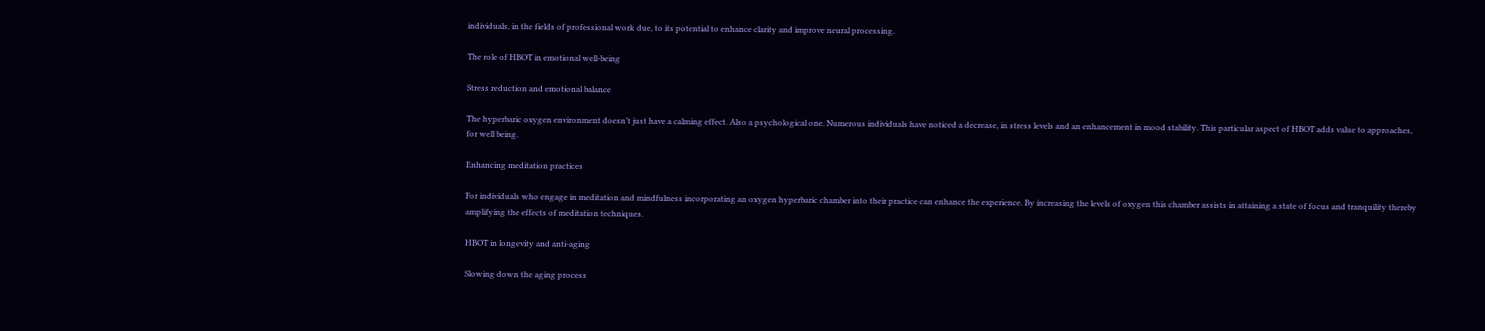individuals, in the fields of professional work due, to its potential to enhance clarity and improve neural processing.

The role of HBOT in emotional well-being

Stress reduction and emotional balance

The hyperbaric oxygen environment doesn’t just have a calming effect. Also a psychological one. Numerous individuals have noticed a decrease, in stress levels and an enhancement in mood stability. This particular aspect of HBOT adds value to approaches, for well being.

Enhancing meditation practices

For individuals who engage in meditation and mindfulness incorporating an oxygen hyperbaric chamber into their practice can enhance the experience. By increasing the levels of oxygen this chamber assists in attaining a state of focus and tranquility thereby amplifying the effects of meditation techniques.

HBOT in longevity and anti-aging

Slowing down the aging process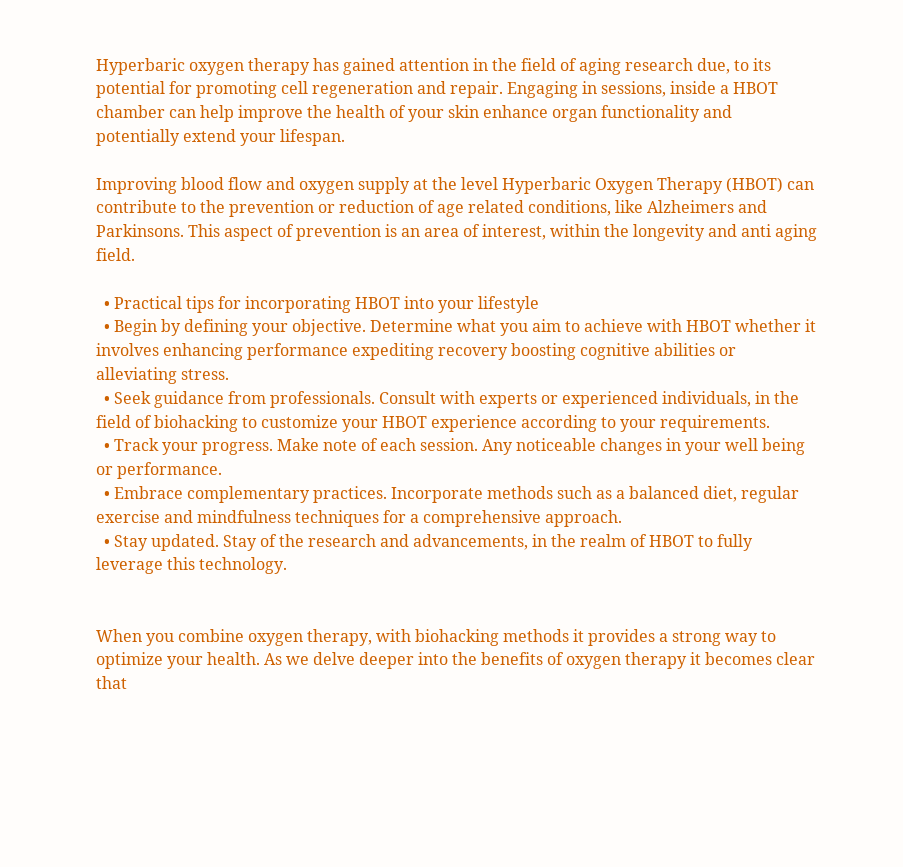Hyperbaric oxygen therapy has gained attention in the field of aging research due, to its potential for promoting cell regeneration and repair. Engaging in sessions, inside a HBOT chamber can help improve the health of your skin enhance organ functionality and potentially extend your lifespan.

Improving blood flow and oxygen supply at the level Hyperbaric Oxygen Therapy (HBOT) can contribute to the prevention or reduction of age related conditions, like Alzheimers and Parkinsons. This aspect of prevention is an area of interest, within the longevity and anti aging field.

  • Practical tips for incorporating HBOT into your lifestyle
  • Begin by defining your objective. Determine what you aim to achieve with HBOT whether it involves enhancing performance expediting recovery boosting cognitive abilities or alleviating stress.
  • Seek guidance from professionals. Consult with experts or experienced individuals, in the field of biohacking to customize your HBOT experience according to your requirements.
  • Track your progress. Make note of each session. Any noticeable changes in your well being or performance.
  • Embrace complementary practices. Incorporate methods such as a balanced diet, regular exercise and mindfulness techniques for a comprehensive approach.
  • Stay updated. Stay of the research and advancements, in the realm of HBOT to fully leverage this technology.


When you combine oxygen therapy, with biohacking methods it provides a strong way to optimize your health. As we delve deeper into the benefits of oxygen therapy it becomes clear that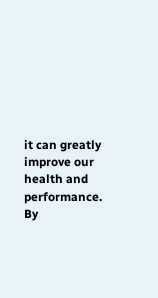it can greatly improve our health and performance. By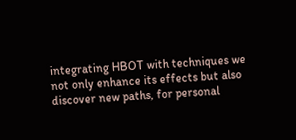integrating HBOT with techniques we not only enhance its effects but also discover new paths, for personal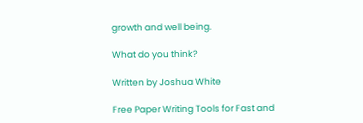growth and well being.

What do you think?

Written by Joshua White

Free Paper Writing Tools for Fast and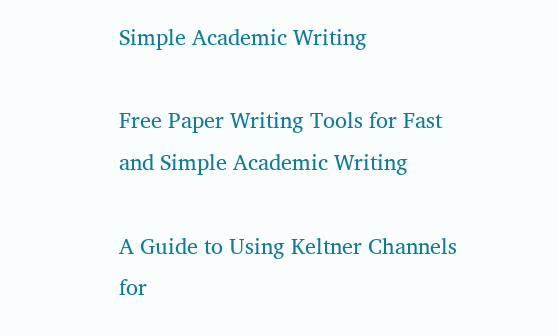Simple Academic Writing

Free Paper Writing Tools for Fast and Simple Academic Writing

A Guide to Using Keltner Channels for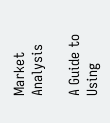Market Analysis

A Guide to Using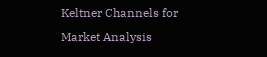Keltner Channels for Market Analysis